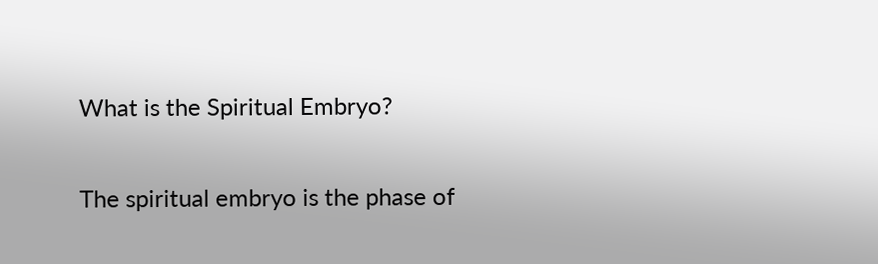What is the Spiritual Embryo?

The spiritual embryo is the phase of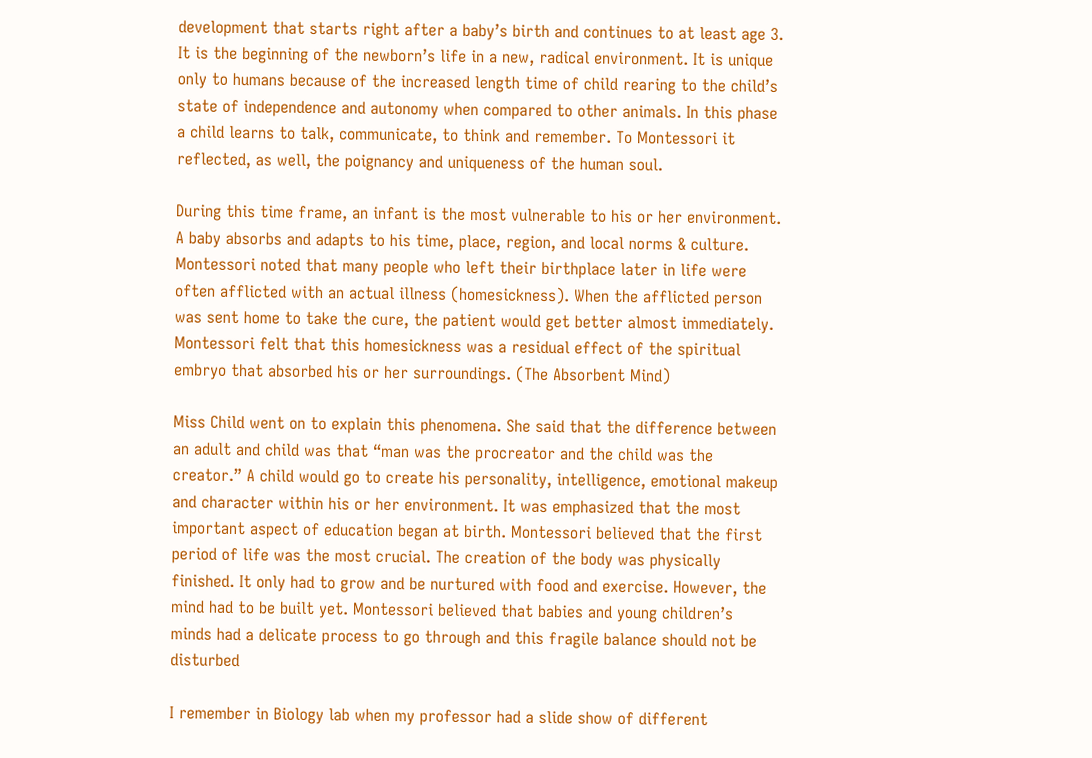development that starts right after a baby’s birth and continues to at least age 3. It is the beginning of the newborn’s life in a new, radical environment. It is unique only to humans because of the increased length time of child rearing to the child’s state of independence and autonomy when compared to other animals. In this phase a child learns to talk, communicate, to think and remember. To Montessori it reflected, as well, the poignancy and uniqueness of the human soul.

During this time frame, an infant is the most vulnerable to his or her environment. A baby absorbs and adapts to his time, place, region, and local norms & culture. Montessori noted that many people who left their birthplace later in life were often afflicted with an actual illness (homesickness). When the afflicted person was sent home to take the cure, the patient would get better almost immediately. Montessori felt that this homesickness was a residual effect of the spiritual embryo that absorbed his or her surroundings. (The Absorbent Mind)

Miss Child went on to explain this phenomena. She said that the difference between an adult and child was that “man was the procreator and the child was the creator.” A child would go to create his personality, intelligence, emotional makeup and character within his or her environment. It was emphasized that the most important aspect of education began at birth. Montessori believed that the first period of life was the most crucial. The creation of the body was physically finished. It only had to grow and be nurtured with food and exercise. However, the mind had to be built yet. Montessori believed that babies and young children’s minds had a delicate process to go through and this fragile balance should not be disturbed

I remember in Biology lab when my professor had a slide show of different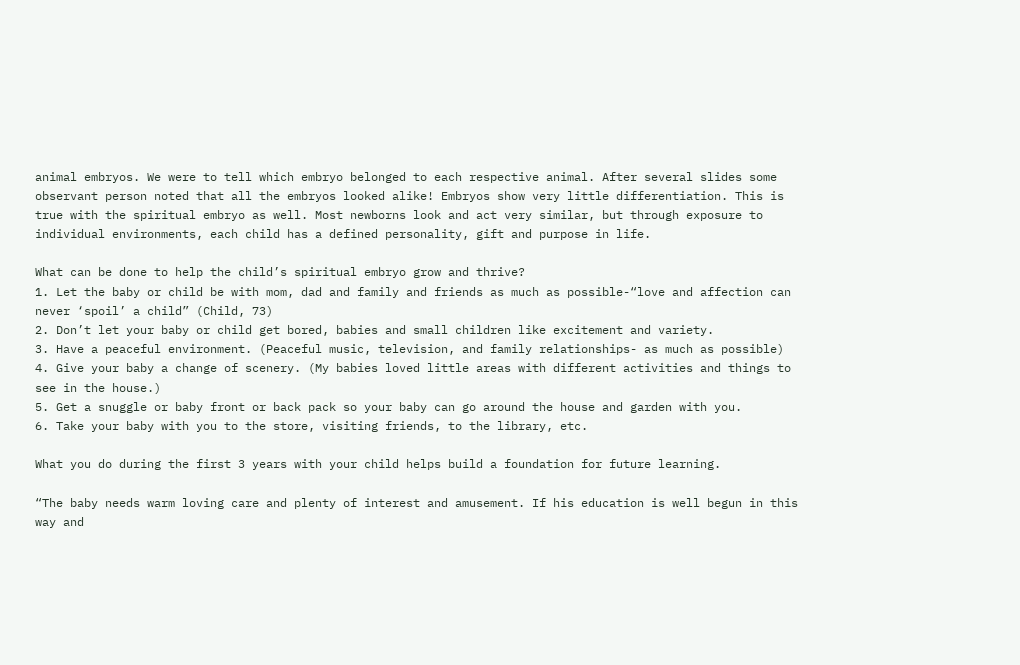animal embryos. We were to tell which embryo belonged to each respective animal. After several slides some observant person noted that all the embryos looked alike! Embryos show very little differentiation. This is true with the spiritual embryo as well. Most newborns look and act very similar, but through exposure to individual environments, each child has a defined personality, gift and purpose in life.

What can be done to help the child’s spiritual embryo grow and thrive?
1. Let the baby or child be with mom, dad and family and friends as much as possible-“love and affection can never ‘spoil’ a child” (Child, 73)
2. Don’t let your baby or child get bored, babies and small children like excitement and variety.
3. Have a peaceful environment. (Peaceful music, television, and family relationships- as much as possible)
4. Give your baby a change of scenery. (My babies loved little areas with different activities and things to see in the house.)
5. Get a snuggle or baby front or back pack so your baby can go around the house and garden with you.
6. Take your baby with you to the store, visiting friends, to the library, etc.

What you do during the first 3 years with your child helps build a foundation for future learning.

“The baby needs warm loving care and plenty of interest and amusement. If his education is well begun in this way and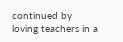continued by loving teachers in a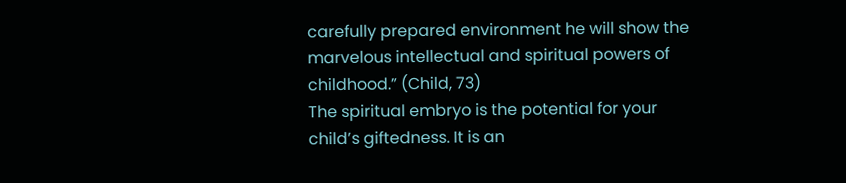carefully prepared environment he will show the marvelous intellectual and spiritual powers of childhood.” (Child, 73)
The spiritual embryo is the potential for your child’s giftedness. It is an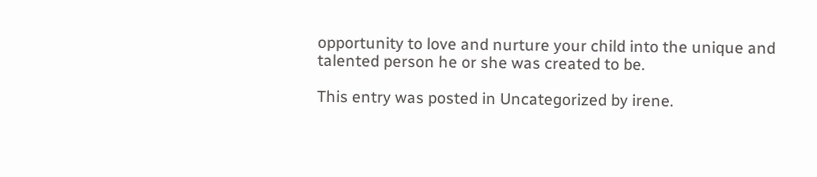opportunity to love and nurture your child into the unique and talented person he or she was created to be.

This entry was posted in Uncategorized by irene.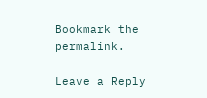Bookmark the permalink.

Leave a Reply